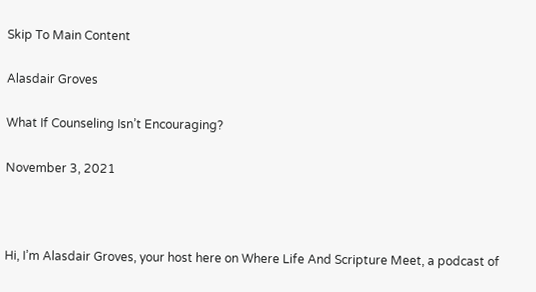Skip To Main Content

Alasdair Groves

What If Counseling Isn’t Encouraging?

November 3, 2021



Hi, I’m Alasdair Groves, your host here on Where Life And Scripture Meet, a podcast of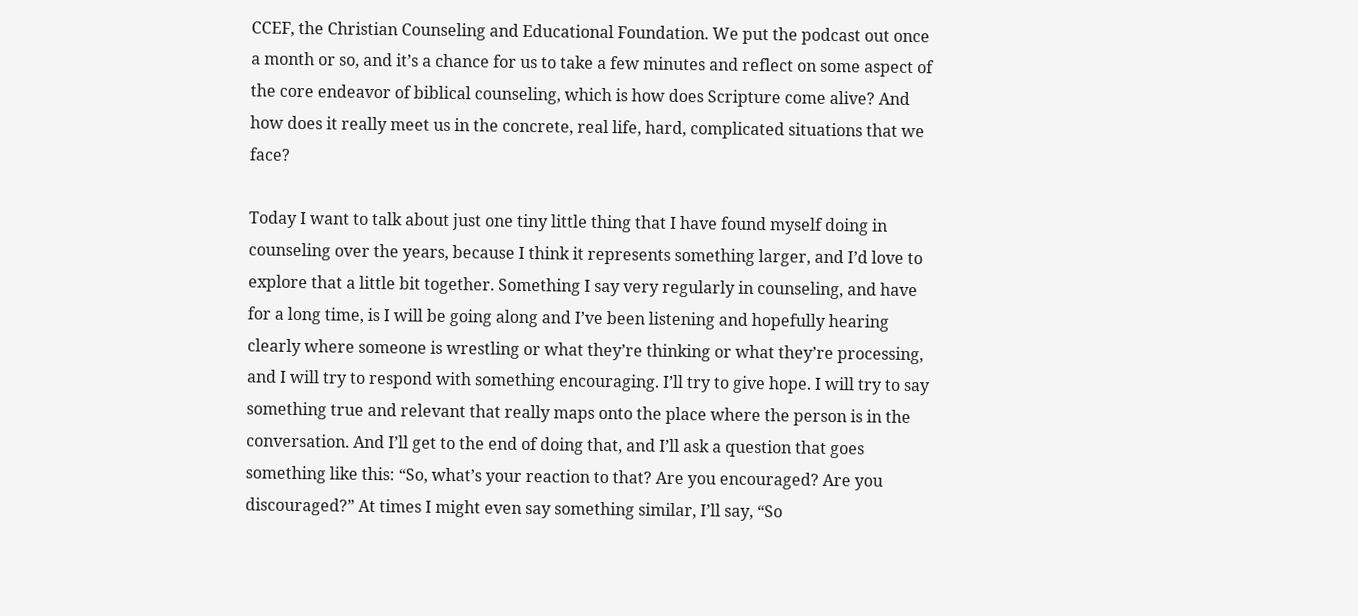CCEF, the Christian Counseling and Educational Foundation. We put the podcast out once a month or so, and it’s a chance for us to take a few minutes and reflect on some aspect of the core endeavor of biblical counseling, which is how does Scripture come alive? And how does it really meet us in the concrete, real life, hard, complicated situations that we face?

Today I want to talk about just one tiny little thing that I have found myself doing in counseling over the years, because I think it represents something larger, and I’d love to explore that a little bit together. Something I say very regularly in counseling, and have for a long time, is I will be going along and I’ve been listening and hopefully hearing clearly where someone is wrestling or what they’re thinking or what they’re processing, and I will try to respond with something encouraging. I’ll try to give hope. I will try to say something true and relevant that really maps onto the place where the person is in the conversation. And I’ll get to the end of doing that, and I’ll ask a question that goes something like this: “So, what’s your reaction to that? Are you encouraged? Are you discouraged?” At times I might even say something similar, I’ll say, “So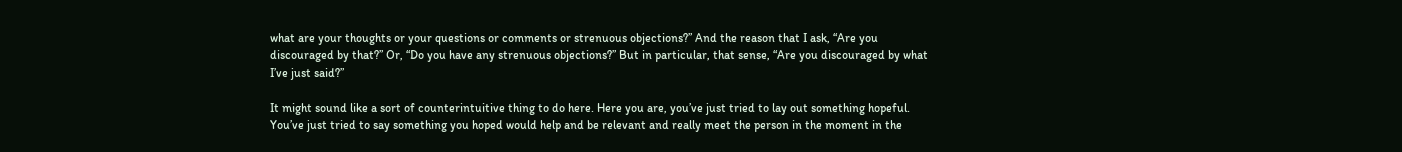what are your thoughts or your questions or comments or strenuous objections?” And the reason that I ask, “Are you discouraged by that?” Or, “Do you have any strenuous objections?” But in particular, that sense, “Are you discouraged by what I’ve just said?”

It might sound like a sort of counterintuitive thing to do here. Here you are, you’ve just tried to lay out something hopeful. You’ve just tried to say something you hoped would help and be relevant and really meet the person in the moment in the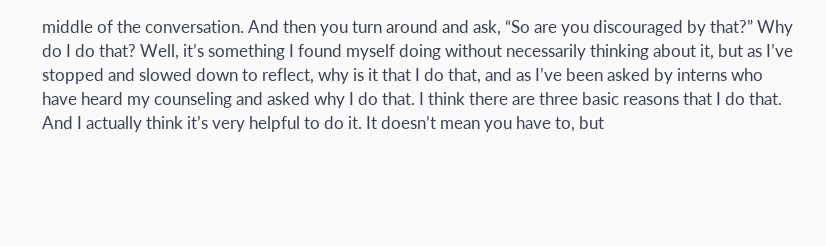middle of the conversation. And then you turn around and ask, “So are you discouraged by that?” Why do I do that? Well, it’s something I found myself doing without necessarily thinking about it, but as I’ve stopped and slowed down to reflect, why is it that I do that, and as I’ve been asked by interns who have heard my counseling and asked why I do that. I think there are three basic reasons that I do that. And I actually think it’s very helpful to do it. It doesn’t mean you have to, but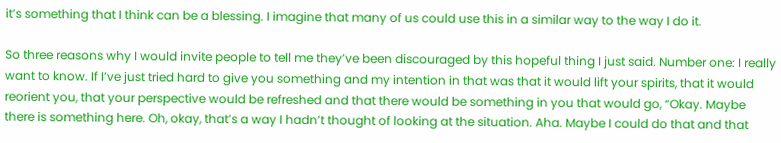it’s something that I think can be a blessing. I imagine that many of us could use this in a similar way to the way I do it.

So three reasons why I would invite people to tell me they’ve been discouraged by this hopeful thing I just said. Number one: I really want to know. If I’ve just tried hard to give you something and my intention in that was that it would lift your spirits, that it would reorient you, that your perspective would be refreshed and that there would be something in you that would go, “Okay. Maybe there is something here. Oh, okay, that’s a way I hadn’t thought of looking at the situation. Aha. Maybe I could do that and that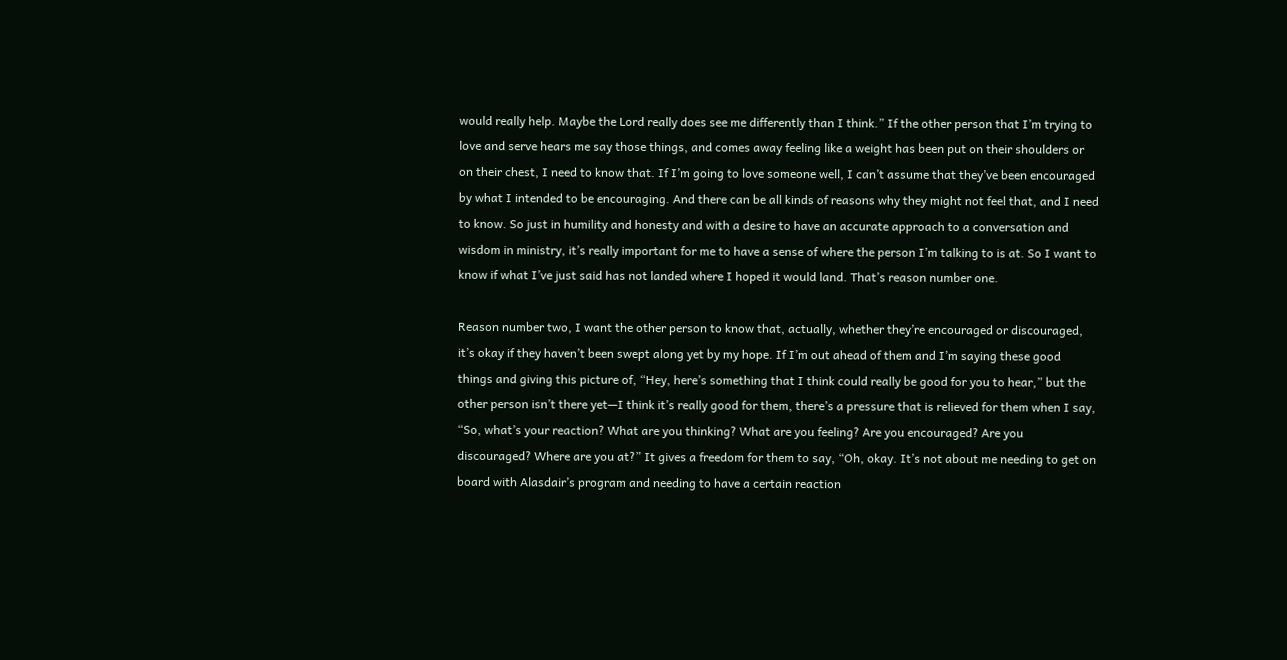would really help. Maybe the Lord really does see me differently than I think.” If the other person that I’m trying to love and serve hears me say those things, and comes away feeling like a weight has been put on their shoulders or on their chest, I need to know that. If I’m going to love someone well, I can’t assume that they’ve been encouraged by what I intended to be encouraging. And there can be all kinds of reasons why they might not feel that, and I need to know. So just in humility and honesty and with a desire to have an accurate approach to a conversation and wisdom in ministry, it’s really important for me to have a sense of where the person I’m talking to is at. So I want to know if what I’ve just said has not landed where I hoped it would land. That’s reason number one.

Reason number two, I want the other person to know that, actually, whether they’re encouraged or discouraged, it’s okay if they haven’t been swept along yet by my hope. If I’m out ahead of them and I’m saying these good things and giving this picture of, “Hey, here’s something that I think could really be good for you to hear,” but the other person isn’t there yet—I think it’s really good for them, there’s a pressure that is relieved for them when I say, “So, what’s your reaction? What are you thinking? What are you feeling? Are you encouraged? Are you discouraged? Where are you at?” It gives a freedom for them to say, “Oh, okay. It’s not about me needing to get on board with Alasdair’s program and needing to have a certain reaction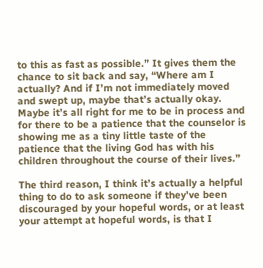to this as fast as possible.” It gives them the chance to sit back and say, “Where am I actually? And if I’m not immediately moved and swept up, maybe that’s actually okay. Maybe it’s all right for me to be in process and for there to be a patience that the counselor is showing me as a tiny little taste of the patience that the living God has with his children throughout the course of their lives.”

The third reason, I think it’s actually a helpful thing to do to ask someone if they’ve been discouraged by your hopeful words, or at least your attempt at hopeful words, is that I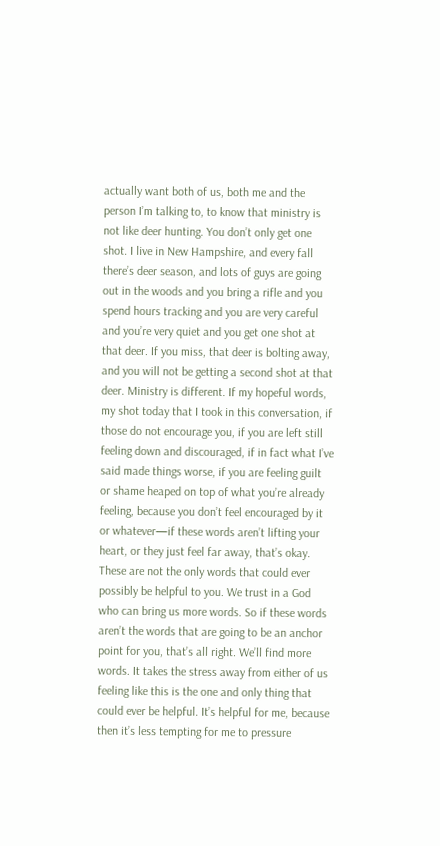actually want both of us, both me and the person I’m talking to, to know that ministry is not like deer hunting. You don’t only get one shot. I live in New Hampshire, and every fall there’s deer season, and lots of guys are going out in the woods and you bring a rifle and you spend hours tracking and you are very careful and you’re very quiet and you get one shot at that deer. If you miss, that deer is bolting away, and you will not be getting a second shot at that deer. Ministry is different. If my hopeful words, my shot today that I took in this conversation, if those do not encourage you, if you are left still feeling down and discouraged, if in fact what I’ve said made things worse, if you are feeling guilt or shame heaped on top of what you’re already feeling, because you don’t feel encouraged by it or whatever—if these words aren’t lifting your heart, or they just feel far away, that’s okay. These are not the only words that could ever possibly be helpful to you. We trust in a God who can bring us more words. So if these words aren’t the words that are going to be an anchor point for you, that’s all right. We’ll find more words. It takes the stress away from either of us feeling like this is the one and only thing that could ever be helpful. It’s helpful for me, because then it’s less tempting for me to pressure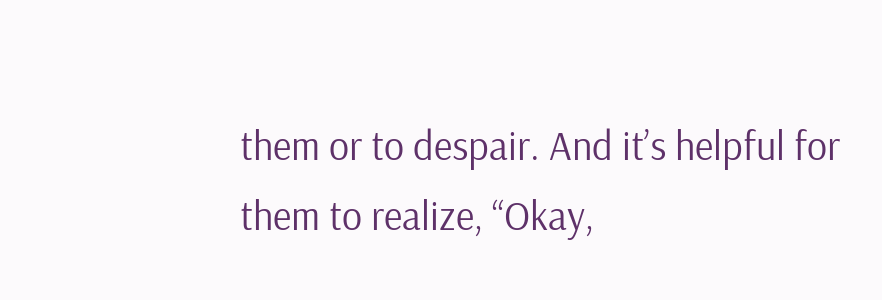them or to despair. And it’s helpful for them to realize, “Okay,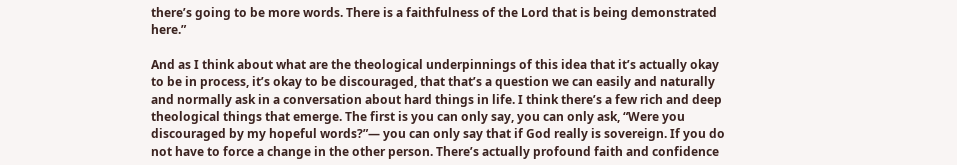there’s going to be more words. There is a faithfulness of the Lord that is being demonstrated here.”

And as I think about what are the theological underpinnings of this idea that it’s actually okay to be in process, it’s okay to be discouraged, that that’s a question we can easily and naturally and normally ask in a conversation about hard things in life. I think there’s a few rich and deep theological things that emerge. The first is you can only say, you can only ask, “Were you discouraged by my hopeful words?”— you can only say that if God really is sovereign. If you do not have to force a change in the other person. There’s actually profound faith and confidence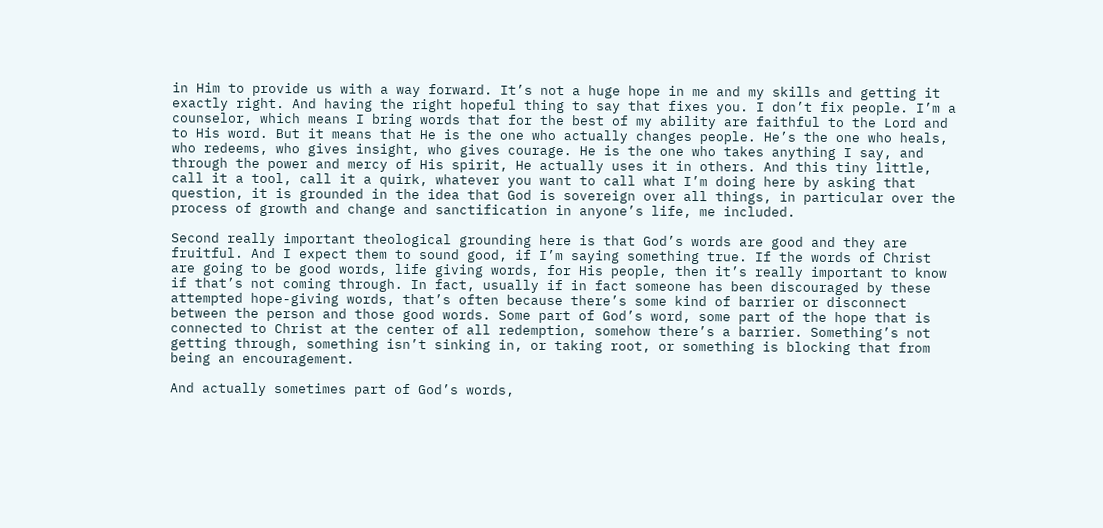in Him to provide us with a way forward. It’s not a huge hope in me and my skills and getting it exactly right. And having the right hopeful thing to say that fixes you. I don’t fix people. I’m a counselor, which means I bring words that for the best of my ability are faithful to the Lord and to His word. But it means that He is the one who actually changes people. He’s the one who heals, who redeems, who gives insight, who gives courage. He is the one who takes anything I say, and through the power and mercy of His spirit, He actually uses it in others. And this tiny little, call it a tool, call it a quirk, whatever you want to call what I’m doing here by asking that question, it is grounded in the idea that God is sovereign over all things, in particular over the process of growth and change and sanctification in anyone’s life, me included.

Second really important theological grounding here is that God’s words are good and they are fruitful. And I expect them to sound good, if I’m saying something true. If the words of Christ are going to be good words, life giving words, for His people, then it’s really important to know if that’s not coming through. In fact, usually if in fact someone has been discouraged by these attempted hope-giving words, that’s often because there’s some kind of barrier or disconnect between the person and those good words. Some part of God’s word, some part of the hope that is connected to Christ at the center of all redemption, somehow there’s a barrier. Something’s not getting through, something isn’t sinking in, or taking root, or something is blocking that from being an encouragement.

And actually sometimes part of God’s words,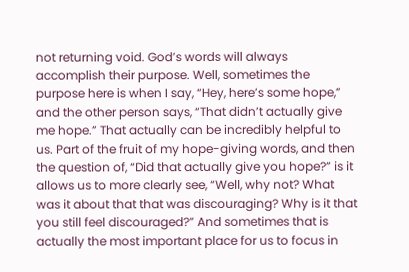not returning void. God’s words will always accomplish their purpose. Well, sometimes the purpose here is when I say, “Hey, here’s some hope,” and the other person says, “That didn’t actually give me hope.” That actually can be incredibly helpful to us. Part of the fruit of my hope-giving words, and then the question of, “Did that actually give you hope?” is it allows us to more clearly see, “Well, why not? What was it about that that was discouraging? Why is it that you still feel discouraged?” And sometimes that is actually the most important place for us to focus in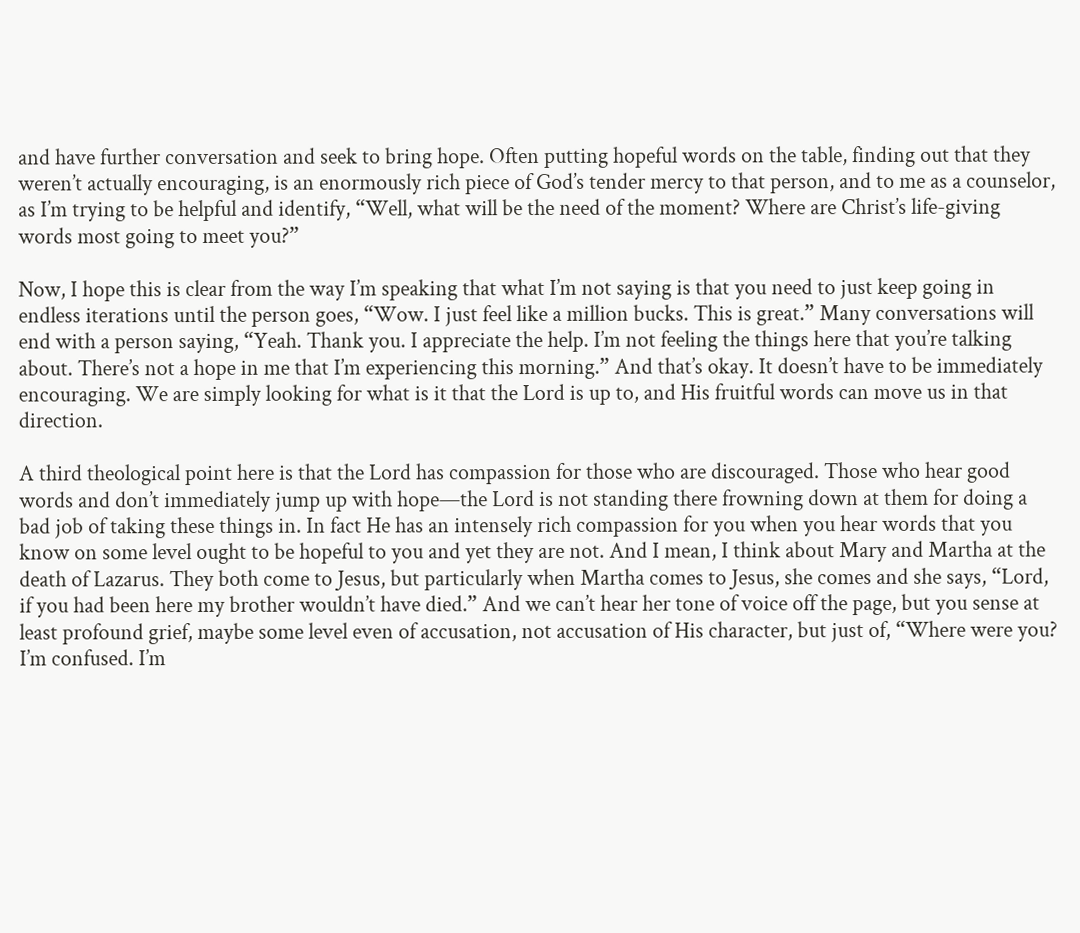and have further conversation and seek to bring hope. Often putting hopeful words on the table, finding out that they weren’t actually encouraging, is an enormously rich piece of God’s tender mercy to that person, and to me as a counselor, as I’m trying to be helpful and identify, “Well, what will be the need of the moment? Where are Christ’s life-giving words most going to meet you?”

Now, I hope this is clear from the way I’m speaking that what I’m not saying is that you need to just keep going in endless iterations until the person goes, “Wow. I just feel like a million bucks. This is great.” Many conversations will end with a person saying, “Yeah. Thank you. I appreciate the help. I’m not feeling the things here that you’re talking about. There’s not a hope in me that I’m experiencing this morning.” And that’s okay. It doesn’t have to be immediately encouraging. We are simply looking for what is it that the Lord is up to, and His fruitful words can move us in that direction.

A third theological point here is that the Lord has compassion for those who are discouraged. Those who hear good words and don’t immediately jump up with hope—the Lord is not standing there frowning down at them for doing a bad job of taking these things in. In fact He has an intensely rich compassion for you when you hear words that you know on some level ought to be hopeful to you and yet they are not. And I mean, I think about Mary and Martha at the death of Lazarus. They both come to Jesus, but particularly when Martha comes to Jesus, she comes and she says, “Lord, if you had been here my brother wouldn’t have died.” And we can’t hear her tone of voice off the page, but you sense at least profound grief, maybe some level even of accusation, not accusation of His character, but just of, “Where were you? I’m confused. I’m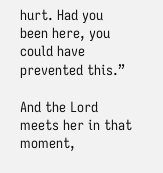hurt. Had you been here, you could have prevented this.”

And the Lord meets her in that moment,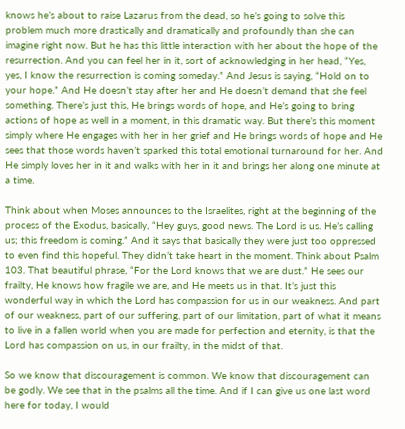knows he’s about to raise Lazarus from the dead, so he’s going to solve this problem much more drastically and dramatically and profoundly than she can imagine right now. But he has this little interaction with her about the hope of the resurrection. And you can feel her in it, sort of acknowledging in her head, “Yes, yes, I know the resurrection is coming someday.” And Jesus is saying, “Hold on to your hope.” And He doesn’t stay after her and He doesn’t demand that she feel something. There’s just this, He brings words of hope, and He’s going to bring actions of hope as well in a moment, in this dramatic way. But there’s this moment simply where He engages with her in her grief and He brings words of hope and He sees that those words haven’t sparked this total emotional turnaround for her. And He simply loves her in it and walks with her in it and brings her along one minute at a time.

Think about when Moses announces to the Israelites, right at the beginning of the process of the Exodus, basically, “Hey guys, good news. The Lord is us. He’s calling us; this freedom is coming.” And it says that basically they were just too oppressed to even find this hopeful. They didn’t take heart in the moment. Think about Psalm 103. That beautiful phrase, “For the Lord knows that we are dust.” He sees our frailty, He knows how fragile we are, and He meets us in that. It’s just this wonderful way in which the Lord has compassion for us in our weakness. And part of our weakness, part of our suffering, part of our limitation, part of what it means to live in a fallen world when you are made for perfection and eternity, is that the Lord has compassion on us, in our frailty, in the midst of that.

So we know that discouragement is common. We know that discouragement can be godly. We see that in the psalms all the time. And if I can give us one last word here for today, I would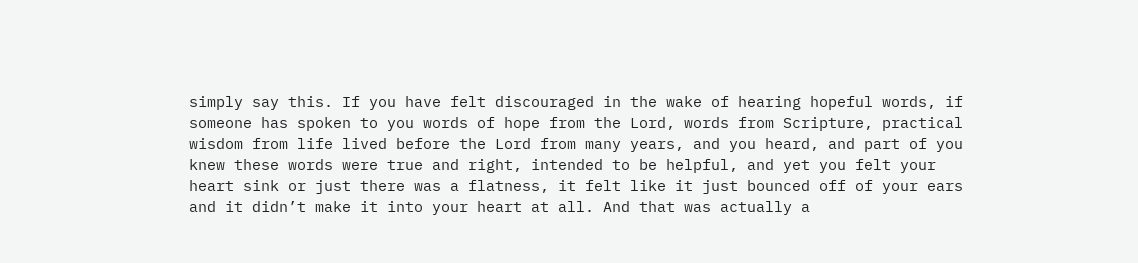simply say this. If you have felt discouraged in the wake of hearing hopeful words, if someone has spoken to you words of hope from the Lord, words from Scripture, practical wisdom from life lived before the Lord from many years, and you heard, and part of you knew these words were true and right, intended to be helpful, and yet you felt your heart sink or just there was a flatness, it felt like it just bounced off of your ears and it didn’t make it into your heart at all. And that was actually a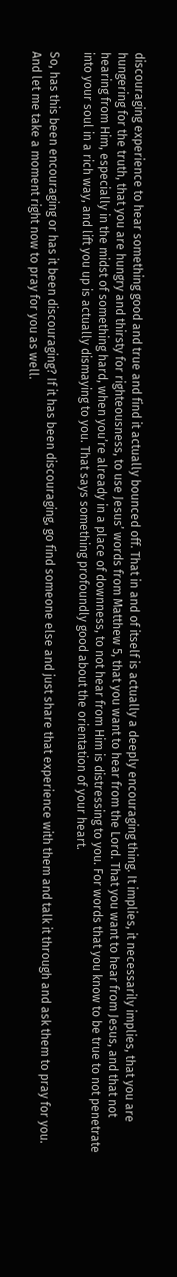discouraging experience to hear something good and true and find it actually bounced off. That in and of itself is actually a deeply encouraging thing. It implies, it necessarily implies, that you are hungering for the truth, that you are hungry and thirsty for righteousness, to use Jesus’ words from Matthew 5, that you want to hear from the Lord. That you want to hear from Jesus, and that not hearing from Him, especially in the midst of something hard, when you’re already in a place of downness, to not hear from Him is distressing to you. For words that you know to be true to not penetrate into your soul in a rich way, and lift you up is actually dismaying to you. That says something profoundly good about the orientation of your heart.

So, has this been encouraging or has it been discouraging? If it has been discouraging, go find someone else and just share that experience with them and talk it through and ask them to pray for you. And let me take a moment right now to pray for you as well.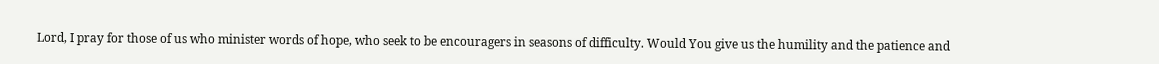Lord, I pray for those of us who minister words of hope, who seek to be encouragers in seasons of difficulty. Would You give us the humility and the patience and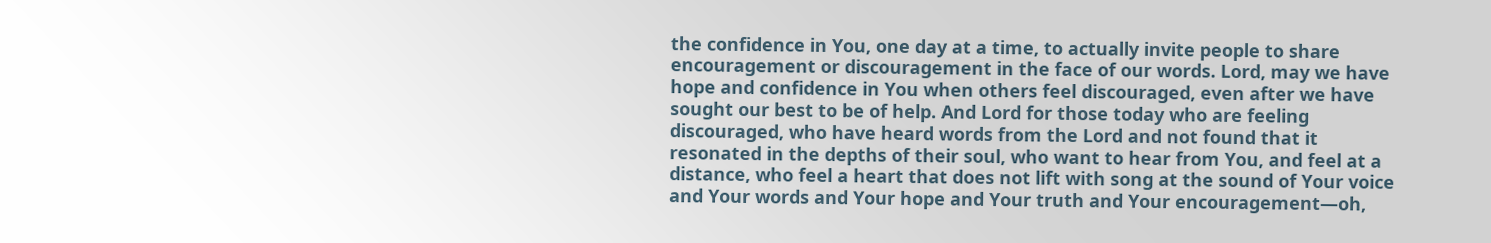the confidence in You, one day at a time, to actually invite people to share encouragement or discouragement in the face of our words. Lord, may we have hope and confidence in You when others feel discouraged, even after we have sought our best to be of help. And Lord for those today who are feeling discouraged, who have heard words from the Lord and not found that it resonated in the depths of their soul, who want to hear from You, and feel at a distance, who feel a heart that does not lift with song at the sound of Your voice and Your words and Your hope and Your truth and Your encouragement—oh,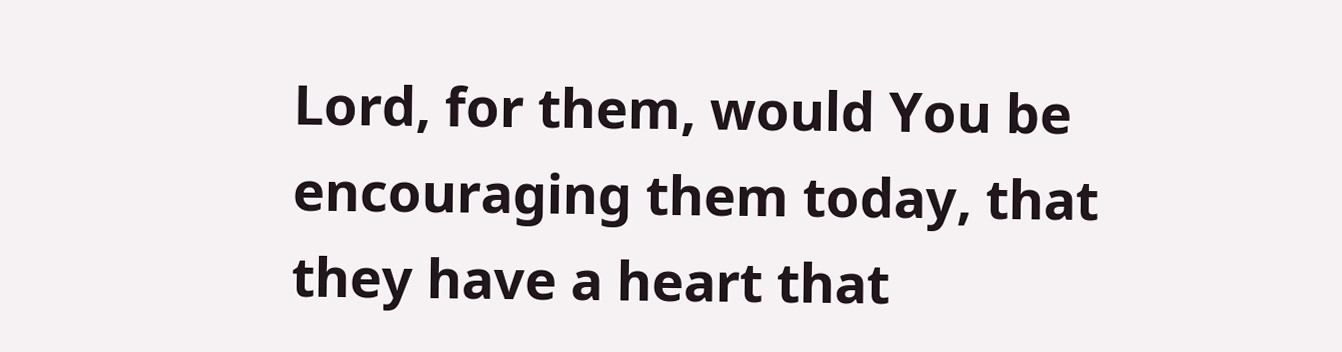Lord, for them, would You be encouraging them today, that they have a heart that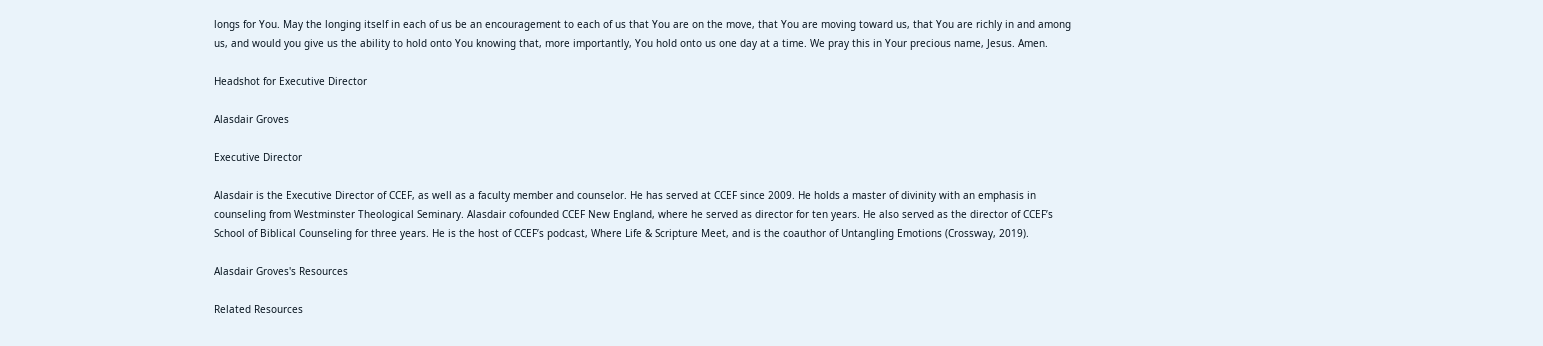longs for You. May the longing itself in each of us be an encouragement to each of us that You are on the move, that You are moving toward us, that You are richly in and among us, and would you give us the ability to hold onto You knowing that, more importantly, You hold onto us one day at a time. We pray this in Your precious name, Jesus. Amen.

Headshot for Executive Director

Alasdair Groves

Executive Director

Alasdair is the Executive Director of CCEF, as well as a faculty member and counselor. He has served at CCEF since 2009. He holds a master of divinity with an emphasis in counseling from Westminster Theological Seminary. Alasdair cofounded CCEF New England, where he served as director for ten years. He also served as the director of CCEF’s School of Biblical Counseling for three years. He is the host of CCEF’s podcast, Where Life & Scripture Meet, and is the coauthor of Untangling Emotions (Crossway, 2019).

Alasdair Groves's Resources

Related Resources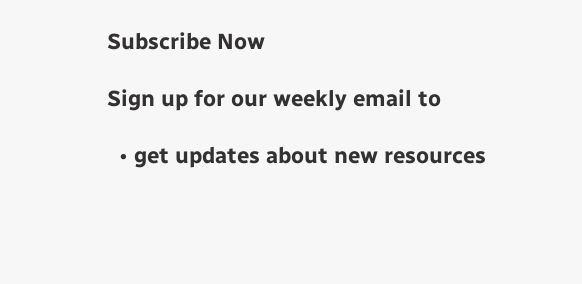Subscribe Now

Sign up for our weekly email to

  • get updates about new resources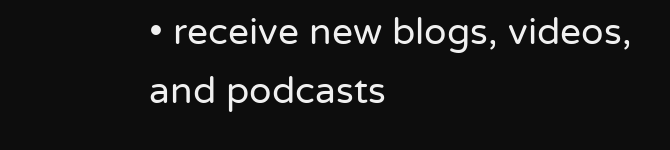• receive new blogs, videos, and podcasts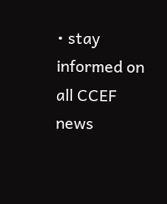• stay informed on all CCEF news